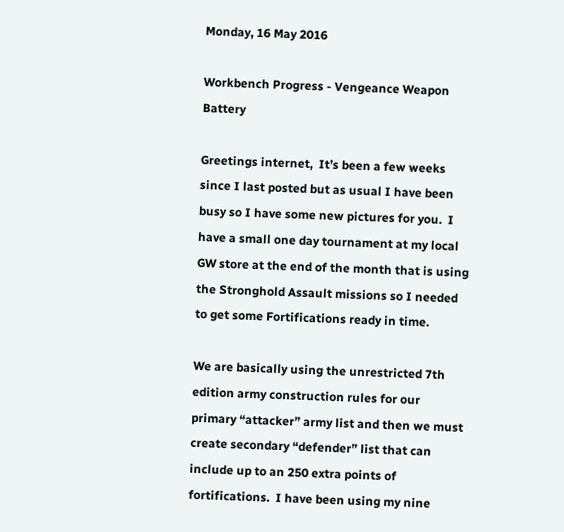Monday, 16 May 2016

Workbench Progress - Vengeance Weapon Battery

Greetings internet,  It’s been a few weeks since I last posted but as usual I have been busy so I have some new pictures for you.  I have a small one day tournament at my local GW store at the end of the month that is using the Stronghold Assault missions so I needed to get some Fortifications ready in time.

We are basically using the unrestricted 7th edition army construction rules for our primary “attacker” army list and then we must create secondary “defender” list that can include up to an 250 extra points of fortifications.  I have been using my nine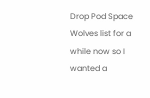Drop Pod Space Wolves list for a while now so I wanted a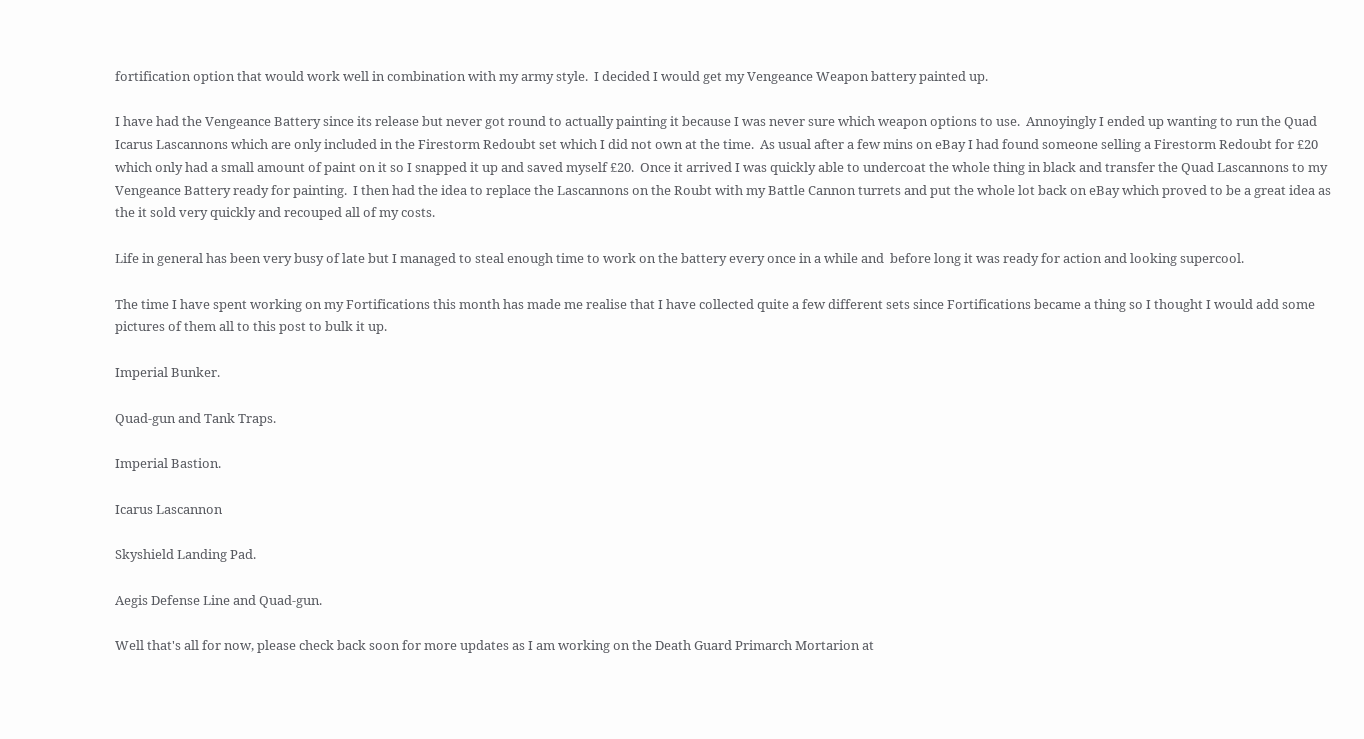fortification option that would work well in combination with my army style.  I decided I would get my Vengeance Weapon battery painted up.

I have had the Vengeance Battery since its release but never got round to actually painting it because I was never sure which weapon options to use.  Annoyingly I ended up wanting to run the Quad Icarus Lascannons which are only included in the Firestorm Redoubt set which I did not own at the time.  As usual after a few mins on eBay I had found someone selling a Firestorm Redoubt for £20 which only had a small amount of paint on it so I snapped it up and saved myself £20.  Once it arrived I was quickly able to undercoat the whole thing in black and transfer the Quad Lascannons to my Vengeance Battery ready for painting.  I then had the idea to replace the Lascannons on the Roubt with my Battle Cannon turrets and put the whole lot back on eBay which proved to be a great idea as the it sold very quickly and recouped all of my costs.

Life in general has been very busy of late but I managed to steal enough time to work on the battery every once in a while and  before long it was ready for action and looking supercool.

The time I have spent working on my Fortifications this month has made me realise that I have collected quite a few different sets since Fortifications became a thing so I thought I would add some pictures of them all to this post to bulk it up.

Imperial Bunker.

Quad-gun and Tank Traps.

Imperial Bastion.

Icarus Lascannon

Skyshield Landing Pad.

Aegis Defense Line and Quad-gun.

Well that's all for now, please check back soon for more updates as I am working on the Death Guard Primarch Mortarion at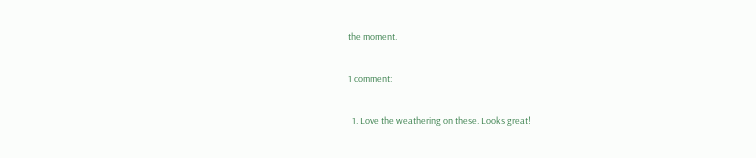the moment.

1 comment:

  1. Love the weathering on these. Looks great!